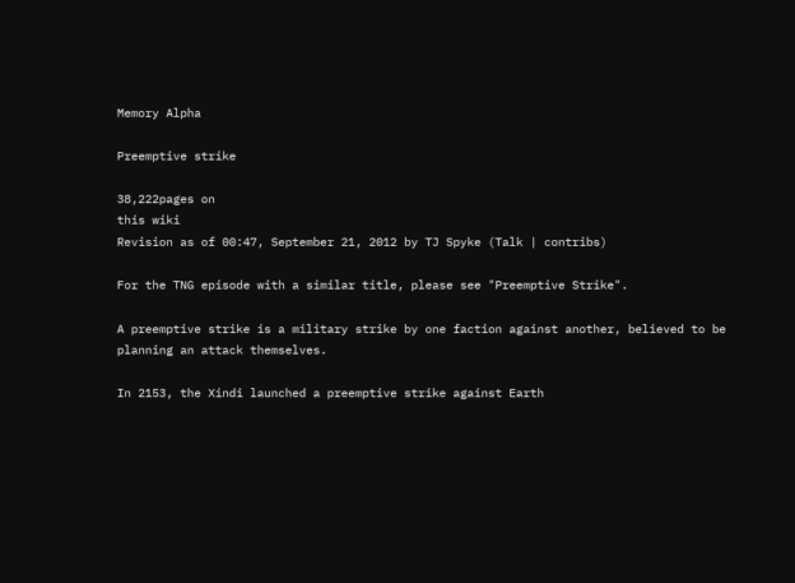Memory Alpha

Preemptive strike

38,222pages on
this wiki
Revision as of 00:47, September 21, 2012 by TJ Spyke (Talk | contribs)

For the TNG episode with a similar title, please see "Preemptive Strike".

A preemptive strike is a military strike by one faction against another, believed to be planning an attack themselves.

In 2153, the Xindi launched a preemptive strike against Earth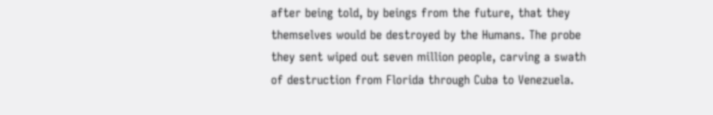after being told, by beings from the future, that they themselves would be destroyed by the Humans. The probe they sent wiped out seven million people, carving a swath of destruction from Florida through Cuba to Venezuela.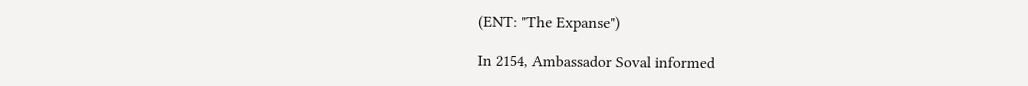(ENT: "The Expanse")

In 2154, Ambassador Soval informed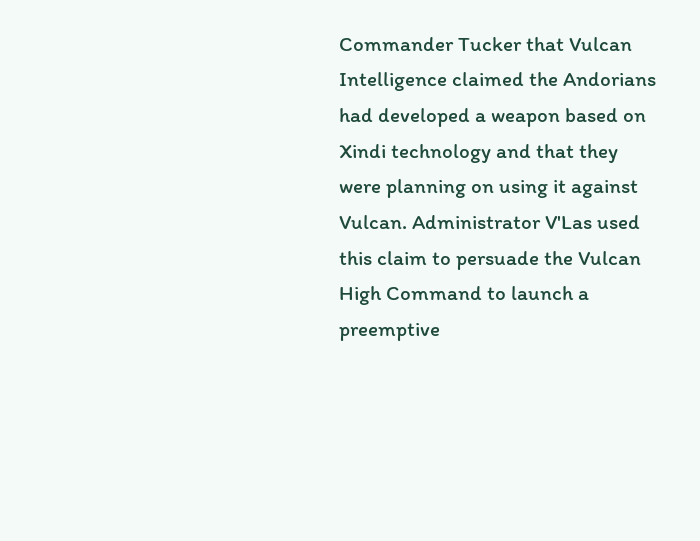Commander Tucker that Vulcan Intelligence claimed the Andorians had developed a weapon based on Xindi technology and that they were planning on using it against Vulcan. Administrator V'Las used this claim to persuade the Vulcan High Command to launch a preemptive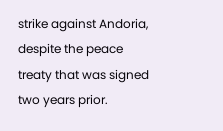strike against Andoria, despite the peace treaty that was signed two years prior.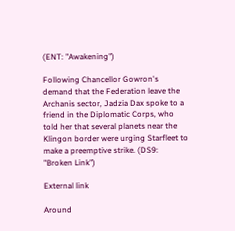(ENT: "Awakening")

Following Chancellor Gowron's demand that the Federation leave the Archanis sector, Jadzia Dax spoke to a friend in the Diplomatic Corps, who told her that several planets near the Klingon border were urging Starfleet to make a preemptive strike. (DS9: "Broken Link")

External link

Around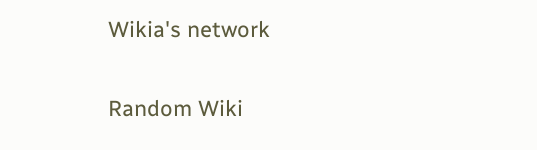Wikia's network

Random Wiki